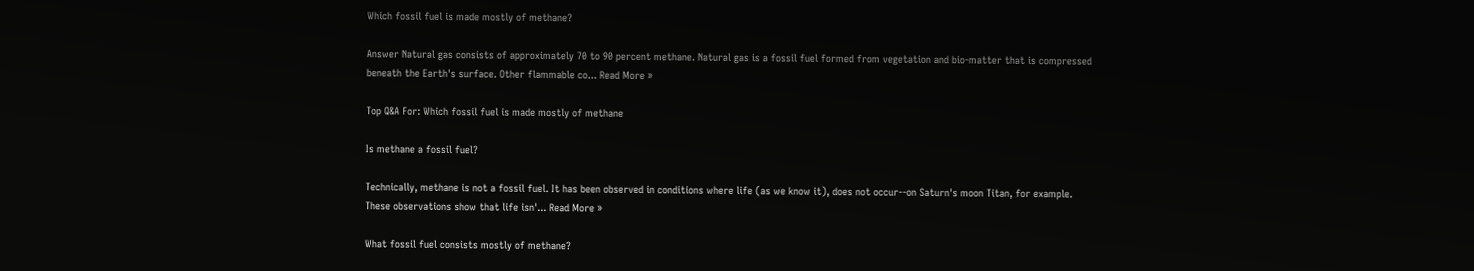Which fossil fuel is made mostly of methane?

Answer Natural gas consists of approximately 70 to 90 percent methane. Natural gas is a fossil fuel formed from vegetation and bio-matter that is compressed beneath the Earth's surface. Other flammable co... Read More »

Top Q&A For: Which fossil fuel is made mostly of methane

Is methane a fossil fuel?

Technically, methane is not a fossil fuel. It has been observed in conditions where life (as we know it), does not occur--on Saturn's moon Titan, for example. These observations show that life isn'... Read More »

What fossil fuel consists mostly of methane?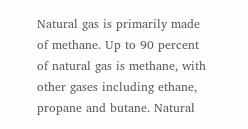Natural gas is primarily made of methane. Up to 90 percent of natural gas is methane, with other gases including ethane, propane and butane. Natural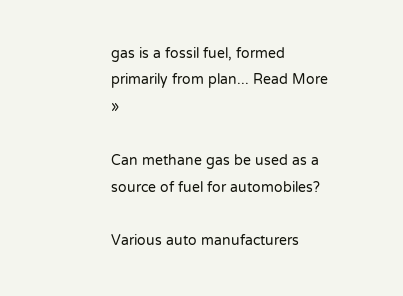gas is a fossil fuel, formed primarily from plan... Read More »

Can methane gas be used as a source of fuel for automobiles?

Various auto manufacturers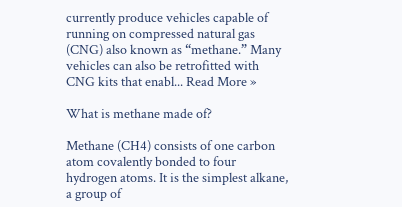currently produce vehicles capable of running on compressed natural gas (CNG) also known as “methane.” Many vehicles can also be retrofitted with CNG kits that enabl... Read More »

What is methane made of?

Methane (CH4) consists of one carbon atom covalently bonded to four hydrogen atoms. It is the simplest alkane, a group of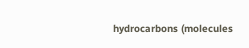hydrocarbons (molecules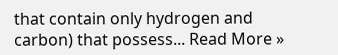that contain only hydrogen and carbon) that possess... Read More »